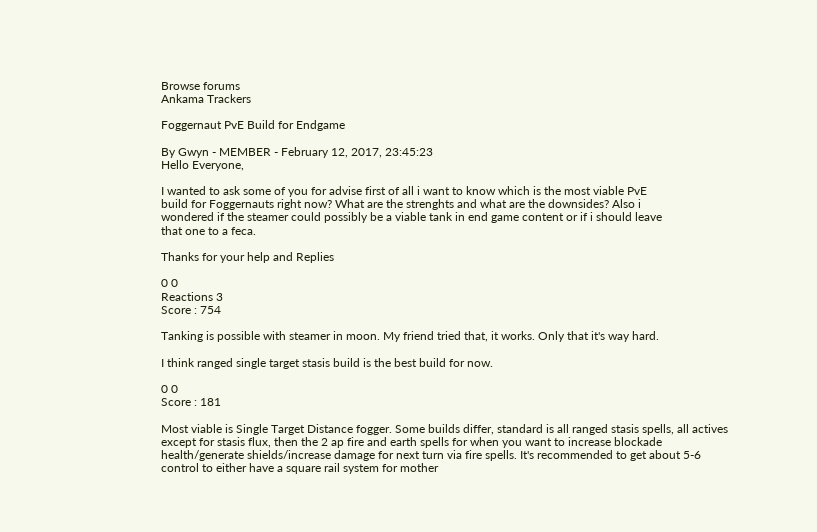Browse forums
Ankama Trackers

Foggernaut PvE Build for Endgame

By Gwyn - MEMBER - February 12, 2017, 23:45:23
Hello Everyone,

I wanted to ask some of you for advise first of all i want to know which is the most viable PvE
build for Foggernauts right now? What are the strenghts and what are the downsides? Also i
wondered if the steamer could possibly be a viable tank in end game content or if i should leave
that one to a feca.

Thanks for your help and Replies

0 0
Reactions 3
Score : 754

Tanking is possible with steamer in moon. My friend tried that, it works. Only that it's way hard.

I think ranged single target stasis build is the best build for now.

0 0
Score : 181

Most viable is Single Target Distance fogger. Some builds differ, standard is all ranged stasis spells, all actives except for stasis flux, then the 2 ap fire and earth spells for when you want to increase blockade health/generate shields/increase damage for next turn via fire spells. It's recommended to get about 5-6 control to either have a square rail system for mother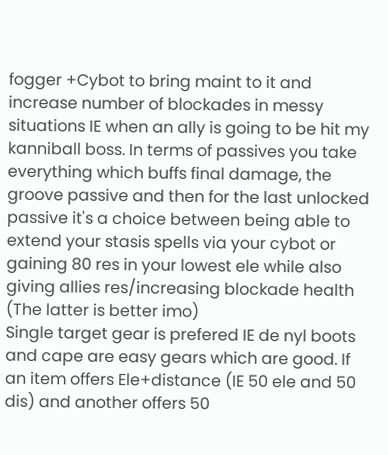fogger +Cybot to bring maint to it and increase number of blockades in messy situations IE when an ally is going to be hit my kanniball boss. In terms of passives you take everything which buffs final damage, the groove passive and then for the last unlocked passive it's a choice between being able to extend your stasis spells via your cybot or gaining 80 res in your lowest ele while also giving allies res/increasing blockade health (The latter is better imo)
Single target gear is prefered IE de nyl boots and cape are easy gears which are good. If an item offers Ele+distance (IE 50 ele and 50 dis) and another offers 50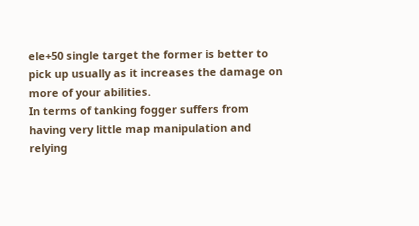ele+50 single target the former is better to pick up usually as it increases the damage on more of your abilities.
In terms of tanking fogger suffers from having very little map manipulation and relying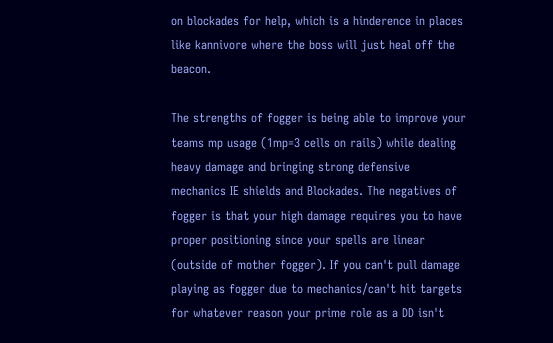on blockades for help, which is a hinderence in places like kannivore where the boss will just heal off the beacon.

The strengths of fogger is being able to improve your teams mp usage (1mp=3 cells on rails) while dealing heavy damage and bringing strong defensive mechanics IE shields and Blockades. The negatives of fogger is that your high damage requires you to have proper positioning since your spells are linear (outside of mother fogger). If you can't pull damage playing as fogger due to mechanics/can't hit targets for whatever reason your prime role as a DD isn't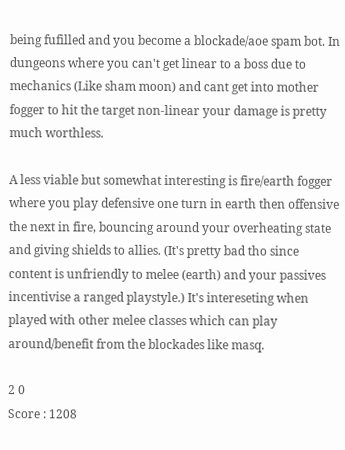being fufilled and you become a blockade/aoe spam bot. In dungeons where you can't get linear to a boss due to mechanics (Like sham moon) and cant get into mother fogger to hit the target non-linear your damage is pretty much worthless.

A less viable but somewhat interesting is fire/earth fogger where you play defensive one turn in earth then offensive the next in fire, bouncing around your overheating state and giving shields to allies. (It's pretty bad tho since content is unfriendly to melee (earth) and your passives incentivise a ranged playstyle.) It's intereseting when played with other melee classes which can play around/benefit from the blockades like masq.

2 0
Score : 1208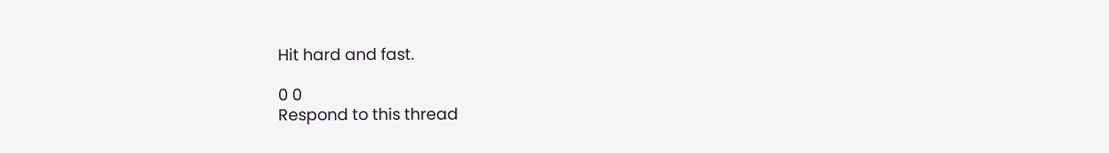Hit hard and fast.

0 0
Respond to this thread